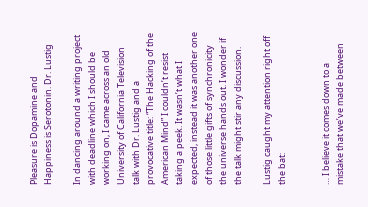Pleasure is Dopamine and Happiness is Serotonin. Dr. Lustig

In dancing around a writing project with deadline which I should be working on, I came across an old University of California Television talk with Dr. Lustig and a provocative title: “The Hacking of the American Mind” I couldn’t resist taking a peek. It wasn’t what I expected, instead it was another one of those little gifts of synchronicity the universe hands out. I wonder if the talk might stir any discussion.

Lustig caught my attention right off the bat:


… I believe it comes down to a mistake that we’ve made between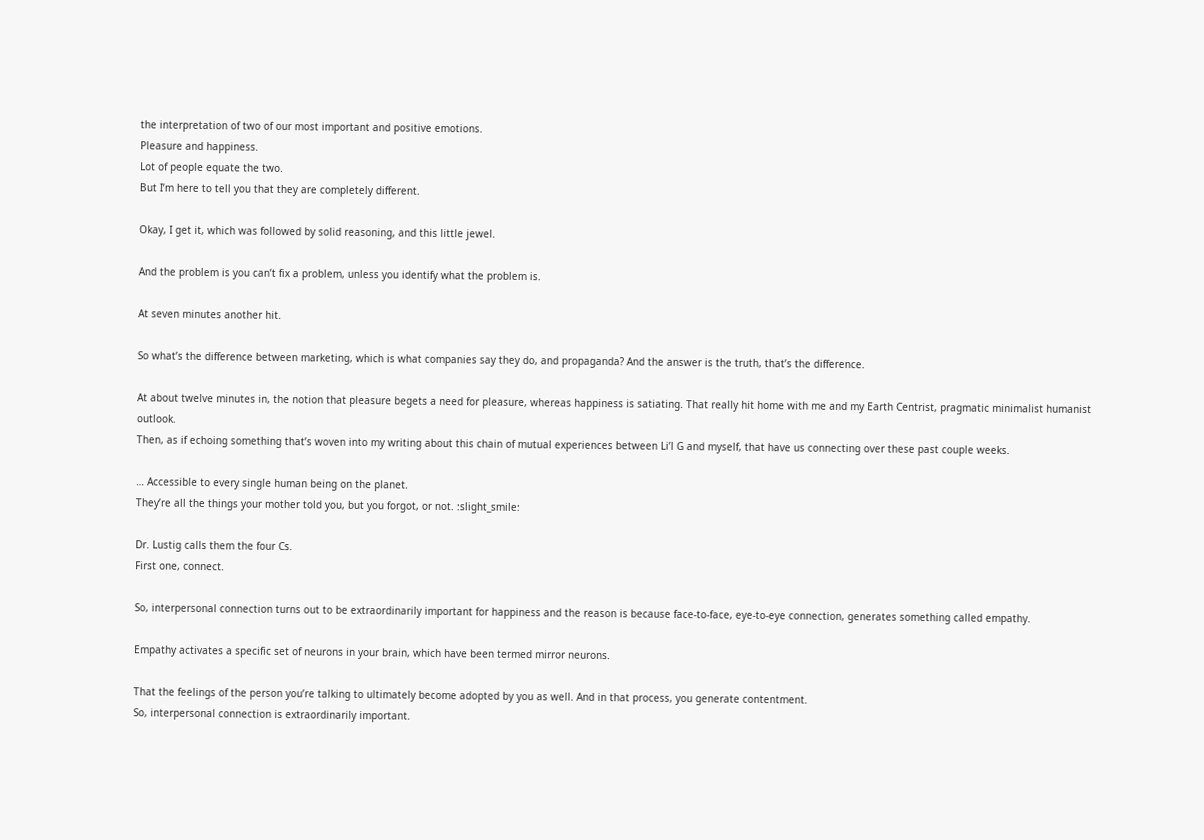the interpretation of two of our most important and positive emotions.
Pleasure and happiness.
Lot of people equate the two.
But I’m here to tell you that they are completely different.

Okay, I get it, which was followed by solid reasoning, and this little jewel.

And the problem is you can’t fix a problem, unless you identify what the problem is.

At seven minutes another hit.

So what’s the difference between marketing, which is what companies say they do, and propaganda? And the answer is the truth, that’s the difference.

At about twelve minutes in, the notion that pleasure begets a need for pleasure, whereas happiness is satiating. That really hit home with me and my Earth Centrist, pragmatic minimalist humanist outlook.
Then, as if echoing something that’s woven into my writing about this chain of mutual experiences between Li’l G and myself, that have us connecting over these past couple weeks.

… Accessible to every single human being on the planet.
They’re all the things your mother told you, but you forgot, or not. :slight_smile:

Dr. Lustig calls them the four Cs.
First one, connect.

So, interpersonal connection turns out to be extraordinarily important for happiness and the reason is because face-to-face, eye-to-eye connection, generates something called empathy.

Empathy activates a specific set of neurons in your brain, which have been termed mirror neurons.

That the feelings of the person you’re talking to ultimately become adopted by you as well. And in that process, you generate contentment.
So, interpersonal connection is extraordinarily important.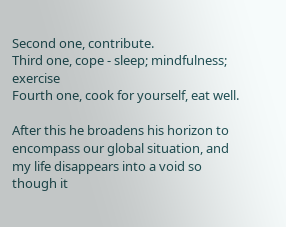Second one, contribute.
Third one, cope - sleep; mindfulness; exercise
Fourth one, cook for yourself, eat well.

After this he broadens his horizon to encompass our global situation, and my life disappears into a void so though it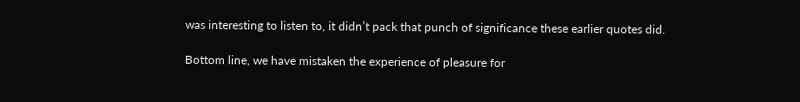was interesting to listen to, it didn’t pack that punch of significance these earlier quotes did.

Bottom line, we have mistaken the experience of pleasure for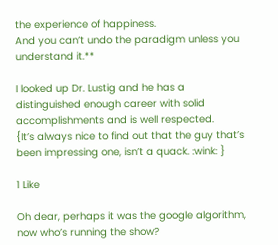the experience of happiness.
And you can’t undo the paradigm unless you understand it.**

I looked up Dr. Lustig and he has a distinguished enough career with solid accomplishments and is well respected.
{It’s always nice to find out that the guy that’s been impressing one, isn’t a quack. :wink: }

1 Like

Oh dear, perhaps it was the google algorithm, now who’s running the show?